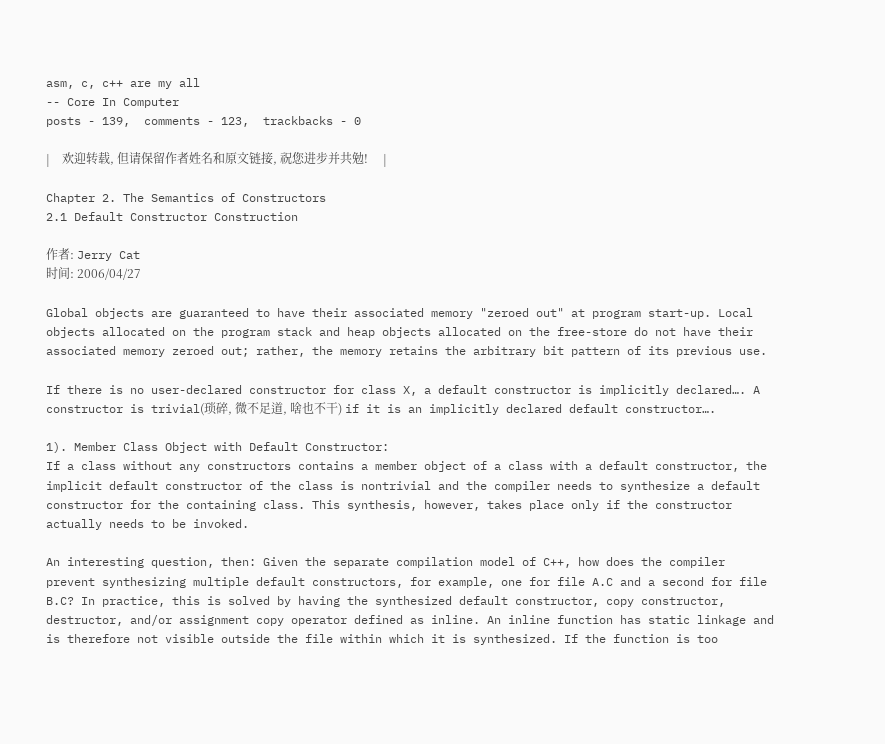asm, c, c++ are my all
-- Core In Computer
posts - 139,  comments - 123,  trackbacks - 0

|    欢迎转载, 但请保留作者姓名和原文链接, 祝您进步并共勉!     |

Chapter 2. The Semantics of Constructors
2.1 Default Constructor Construction

作者: Jerry Cat
时间: 2006/04/27

Global objects are guaranteed to have their associated memory "zeroed out" at program start-up. Local objects allocated on the program stack and heap objects allocated on the free-store do not have their associated memory zeroed out; rather, the memory retains the arbitrary bit pattern of its previous use.

If there is no user-declared constructor for class X, a default constructor is implicitly declared…. A constructor is trivial(琐碎, 微不足道, 啥也不干) if it is an implicitly declared default constructor….

1). Member Class Object with Default Constructor:
If a class without any constructors contains a member object of a class with a default constructor, the implicit default constructor of the class is nontrivial and the compiler needs to synthesize a default constructor for the containing class. This synthesis, however, takes place only if the constructor actually needs to be invoked.

An interesting question, then: Given the separate compilation model of C++, how does the compiler prevent synthesizing multiple default constructors, for example, one for file A.C and a second for file B.C? In practice, this is solved by having the synthesized default constructor, copy constructor, destructor, and/or assignment copy operator defined as inline. An inline function has static linkage and is therefore not visible outside the file within which it is synthesized. If the function is too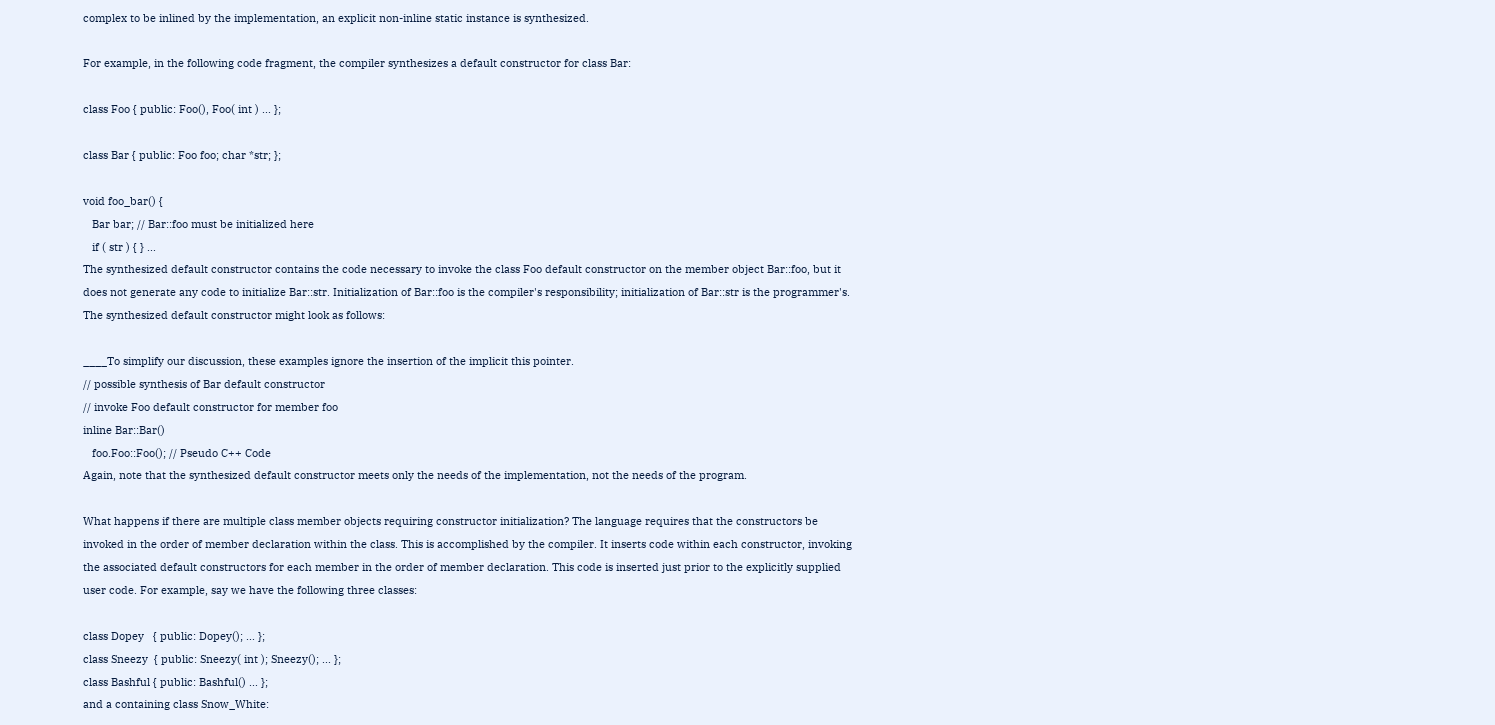complex to be inlined by the implementation, an explicit non-inline static instance is synthesized.

For example, in the following code fragment, the compiler synthesizes a default constructor for class Bar:

class Foo { public: Foo(), Foo( int ) ... };

class Bar { public: Foo foo; char *str; };

void foo_bar() {
   Bar bar; // Bar::foo must be initialized here
   if ( str ) { } ...
The synthesized default constructor contains the code necessary to invoke the class Foo default constructor on the member object Bar::foo, but it does not generate any code to initialize Bar::str. Initialization of Bar::foo is the compiler's responsibility; initialization of Bar::str is the programmer's. The synthesized default constructor might look as follows:

____To simplify our discussion, these examples ignore the insertion of the implicit this pointer.
// possible synthesis of Bar default constructor
// invoke Foo default constructor for member foo
inline Bar::Bar()
   foo.Foo::Foo(); // Pseudo C++ Code
Again, note that the synthesized default constructor meets only the needs of the implementation, not the needs of the program.

What happens if there are multiple class member objects requiring constructor initialization? The language requires that the constructors be invoked in the order of member declaration within the class. This is accomplished by the compiler. It inserts code within each constructor, invoking the associated default constructors for each member in the order of member declaration. This code is inserted just prior to the explicitly supplied user code. For example, say we have the following three classes:

class Dopey   { public: Dopey(); ... };
class Sneezy  { public: Sneezy( int ); Sneezy(); ... };
class Bashful { public: Bashful() ... };
and a containing class Snow_White: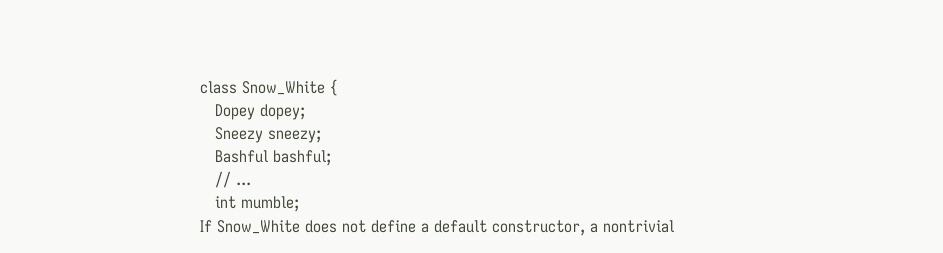class Snow_White {
   Dopey dopey;
   Sneezy sneezy;
   Bashful bashful;
   // ...
   int mumble;
If Snow_White does not define a default constructor, a nontrivial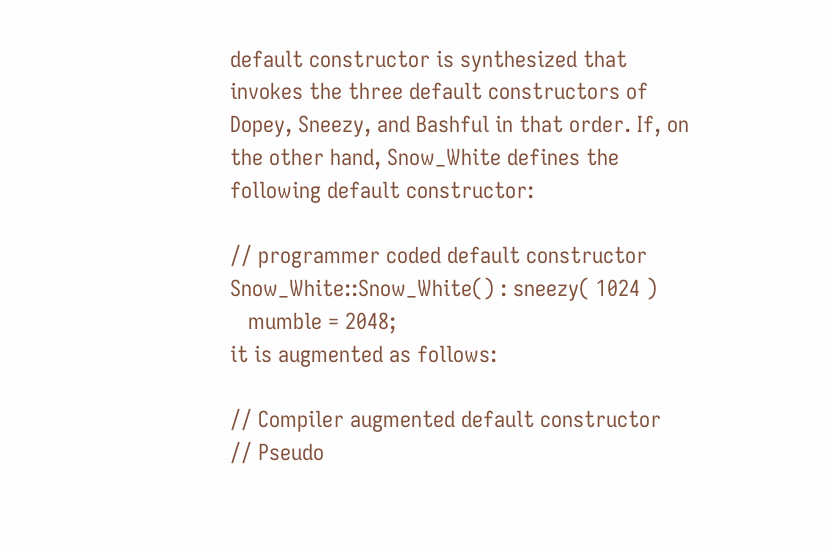default constructor is synthesized that invokes the three default constructors of Dopey, Sneezy, and Bashful in that order. If, on the other hand, Snow_White defines the following default constructor:

// programmer coded default constructor
Snow_White::Snow_White() : sneezy( 1024 )
   mumble = 2048;
it is augmented as follows:

// Compiler augmented default constructor
// Pseudo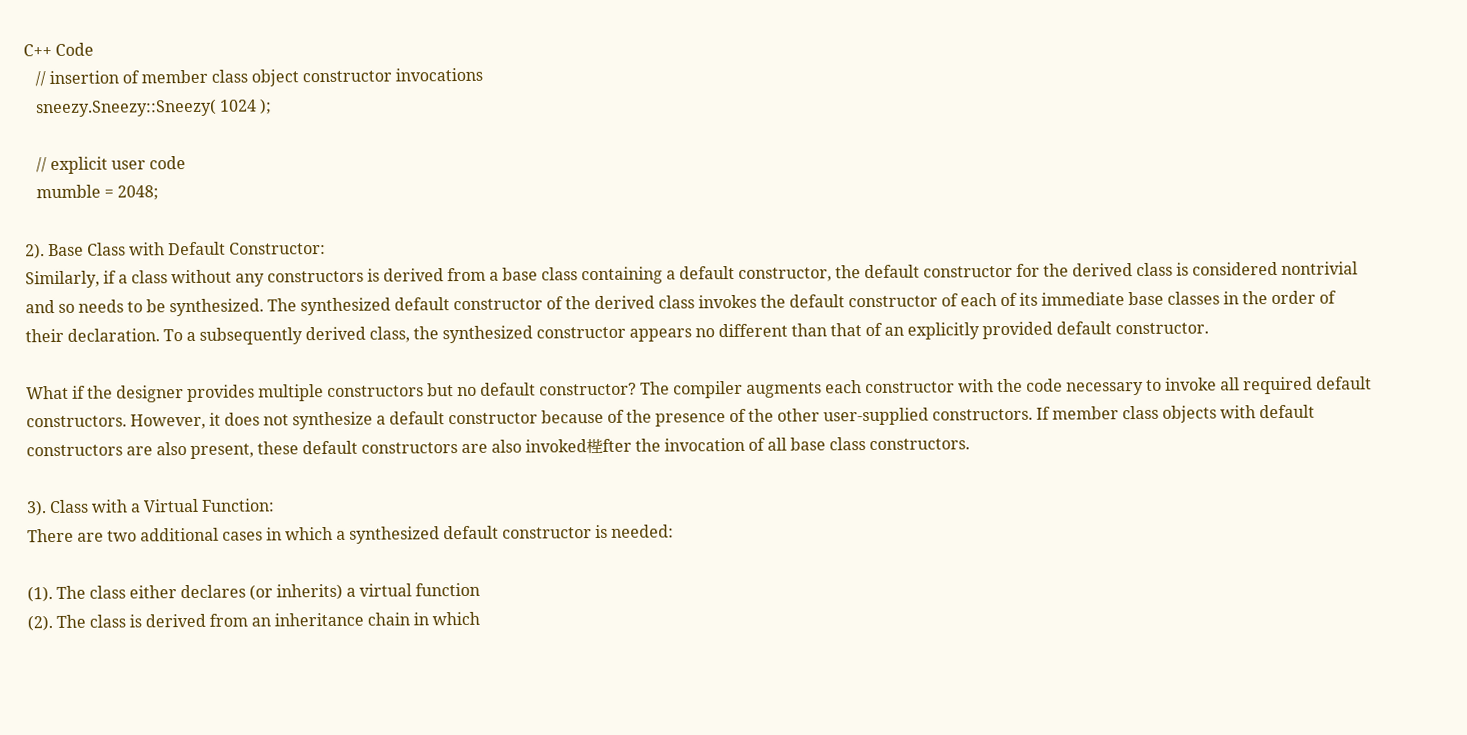C++ Code
   // insertion of member class object constructor invocations
   sneezy.Sneezy::Sneezy( 1024 );

   // explicit user code
   mumble = 2048;

2). Base Class with Default Constructor:
Similarly, if a class without any constructors is derived from a base class containing a default constructor, the default constructor for the derived class is considered nontrivial and so needs to be synthesized. The synthesized default constructor of the derived class invokes the default constructor of each of its immediate base classes in the order of their declaration. To a subsequently derived class, the synthesized constructor appears no different than that of an explicitly provided default constructor.

What if the designer provides multiple constructors but no default constructor? The compiler augments each constructor with the code necessary to invoke all required default constructors. However, it does not synthesize a default constructor because of the presence of the other user-supplied constructors. If member class objects with default constructors are also present, these default constructors are also invoked梐fter the invocation of all base class constructors.

3). Class with a Virtual Function:
There are two additional cases in which a synthesized default constructor is needed:

(1). The class either declares (or inherits) a virtual function
(2). The class is derived from an inheritance chain in which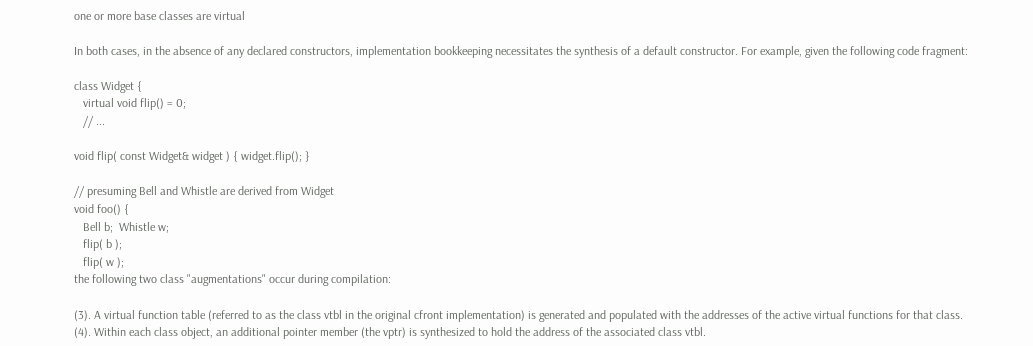one or more base classes are virtual

In both cases, in the absence of any declared constructors, implementation bookkeeping necessitates the synthesis of a default constructor. For example, given the following code fragment:

class Widget {
   virtual void flip() = 0;
   // ...

void flip( const Widget& widget ) { widget.flip(); }

// presuming Bell and Whistle are derived from Widget
void foo() {
   Bell b;  Whistle w;
   flip( b );
   flip( w );
the following two class "augmentations" occur during compilation:

(3). A virtual function table (referred to as the class vtbl in the original cfront implementation) is generated and populated with the addresses of the active virtual functions for that class.
(4). Within each class object, an additional pointer member (the vptr) is synthesized to hold the address of the associated class vtbl.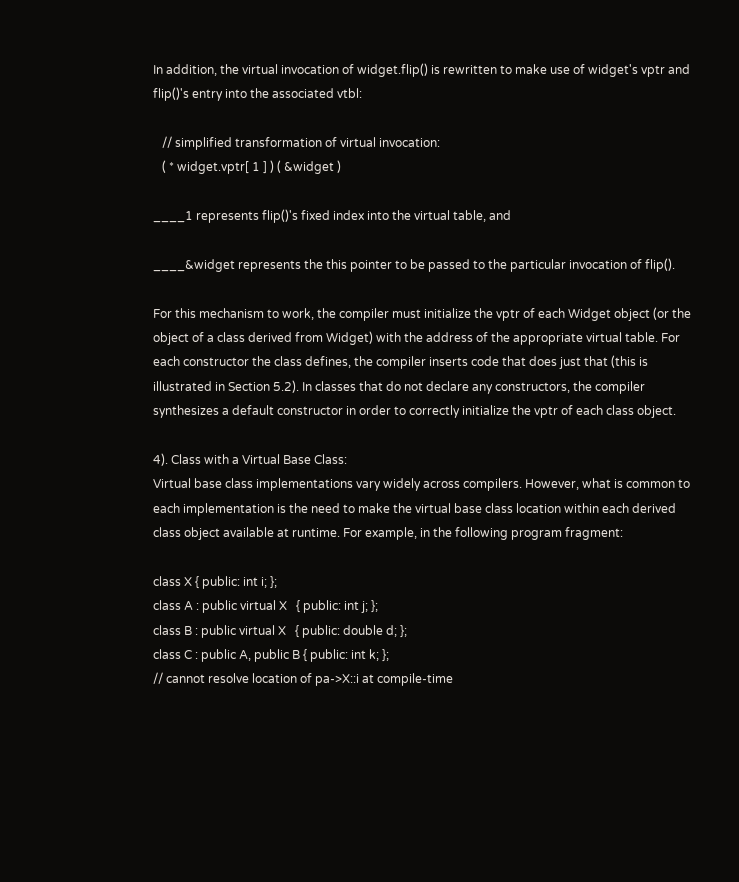In addition, the virtual invocation of widget.flip() is rewritten to make use of widget's vptr and flip()'s entry into the associated vtbl:

   // simplified transformation of virtual invocation:
   ( * widget.vptr[ 1 ] ) ( &widget )

____1 represents flip()'s fixed index into the virtual table, and

____&widget represents the this pointer to be passed to the particular invocation of flip().

For this mechanism to work, the compiler must initialize the vptr of each Widget object (or the object of a class derived from Widget) with the address of the appropriate virtual table. For each constructor the class defines, the compiler inserts code that does just that (this is illustrated in Section 5.2). In classes that do not declare any constructors, the compiler synthesizes a default constructor in order to correctly initialize the vptr of each class object.

4). Class with a Virtual Base Class:
Virtual base class implementations vary widely across compilers. However, what is common to each implementation is the need to make the virtual base class location within each derived class object available at runtime. For example, in the following program fragment:

class X { public: int i; };
class A : public virtual X   { public: int j; };
class B : public virtual X   { public: double d; };
class C : public A, public B { public: int k; };
// cannot resolve location of pa->X::i at compile-time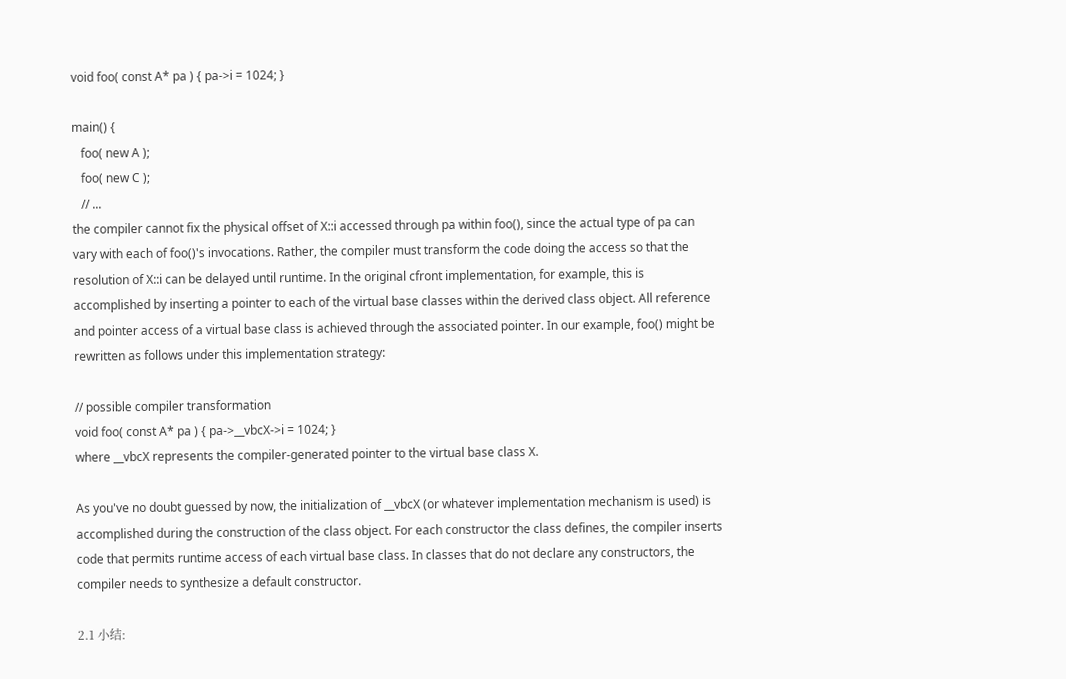void foo( const A* pa ) { pa->i = 1024; }

main() {
   foo( new A );
   foo( new C );
   // ...
the compiler cannot fix the physical offset of X::i accessed through pa within foo(), since the actual type of pa can vary with each of foo()'s invocations. Rather, the compiler must transform the code doing the access so that the resolution of X::i can be delayed until runtime. In the original cfront implementation, for example, this is accomplished by inserting a pointer to each of the virtual base classes within the derived class object. All reference and pointer access of a virtual base class is achieved through the associated pointer. In our example, foo() might be rewritten as follows under this implementation strategy:

// possible compiler transformation
void foo( const A* pa ) { pa->__vbcX->i = 1024; }
where __vbcX represents the compiler-generated pointer to the virtual base class X.

As you've no doubt guessed by now, the initialization of __vbcX (or whatever implementation mechanism is used) is accomplished during the construction of the class object. For each constructor the class defines, the compiler inserts code that permits runtime access of each virtual base class. In classes that do not declare any constructors, the compiler needs to synthesize a default constructor.

2.1 小结: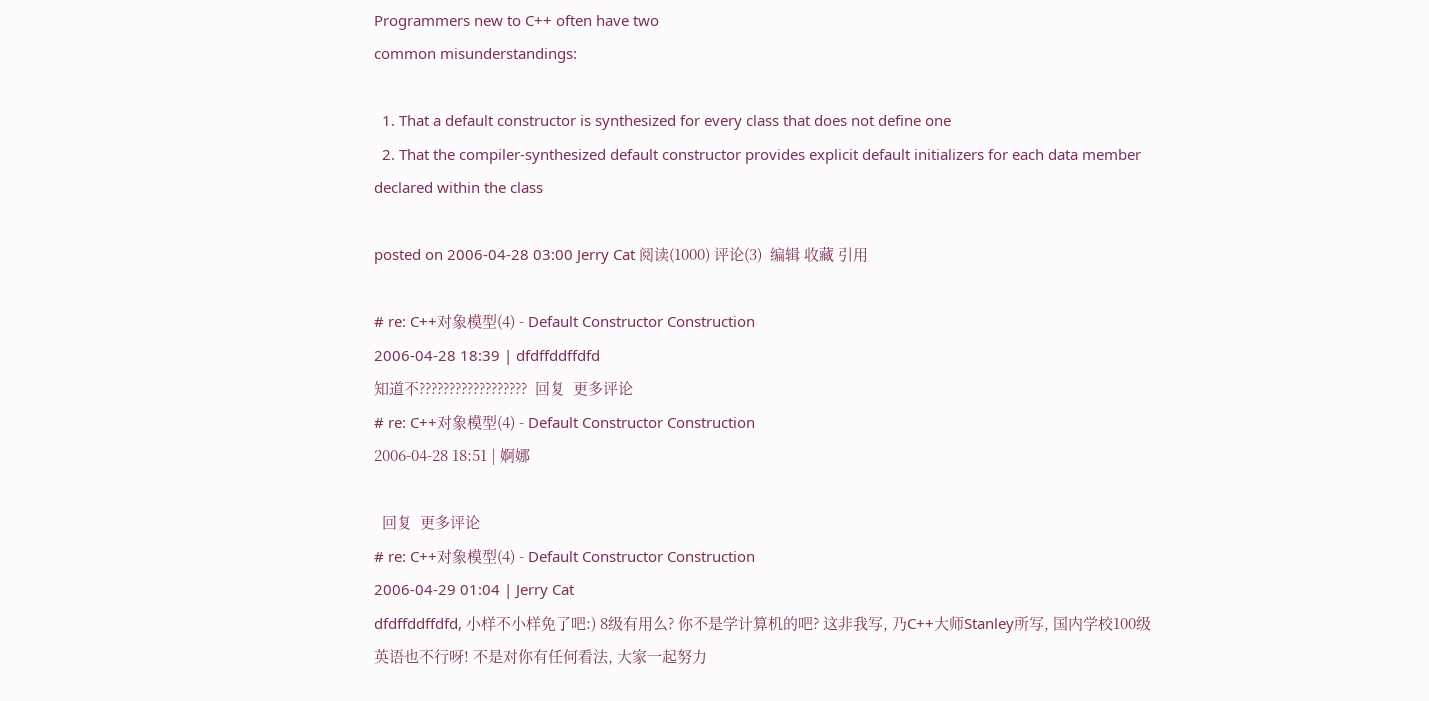Programmers new to C++ often have two
common misunderstandings:

  1. That a default constructor is synthesized for every class that does not define one
  2. That the compiler-synthesized default constructor provides explicit default initializers for each data member declared within the class

posted on 2006-04-28 03:00 Jerry Cat 阅读(1000) 评论(3)  编辑 收藏 引用

# re: C++对象模型(4) - Default Constructor Construction
2006-04-28 18:39 | dfdffddffdfd
知道不??????????????????  回复  更多评论
# re: C++对象模型(4) - Default Constructor Construction
2006-04-28 18:51 | 婀娜

  回复  更多评论
# re: C++对象模型(4) - Default Constructor Construction
2006-04-29 01:04 | Jerry Cat
dfdffddffdfd, 小样不小样免了吧:) 8级有用么? 你不是学计算机的吧? 这非我写, 乃C++大师Stanley所写, 国内学校100级英语也不行呀! 不是对你有任何看法, 大家一起努力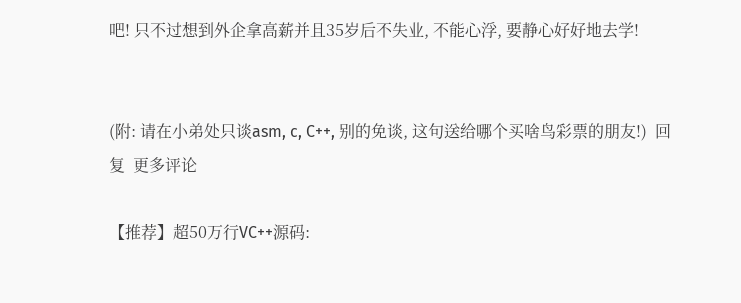吧! 只不过想到外企拿高薪并且35岁后不失业, 不能心浮, 要静心好好地去学!


(附: 请在小弟处只谈asm, c, C++, 别的免谈, 这句送给哪个买啥鸟彩票的朋友!)  回复  更多评论

【推荐】超50万行VC++源码: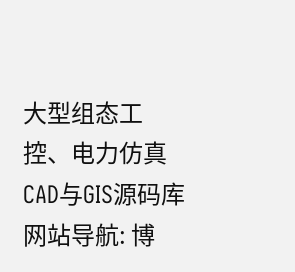大型组态工控、电力仿真CAD与GIS源码库
网站导航: 博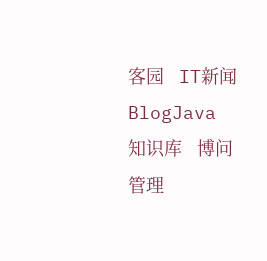客园   IT新闻   BlogJava   知识库   博问   管理